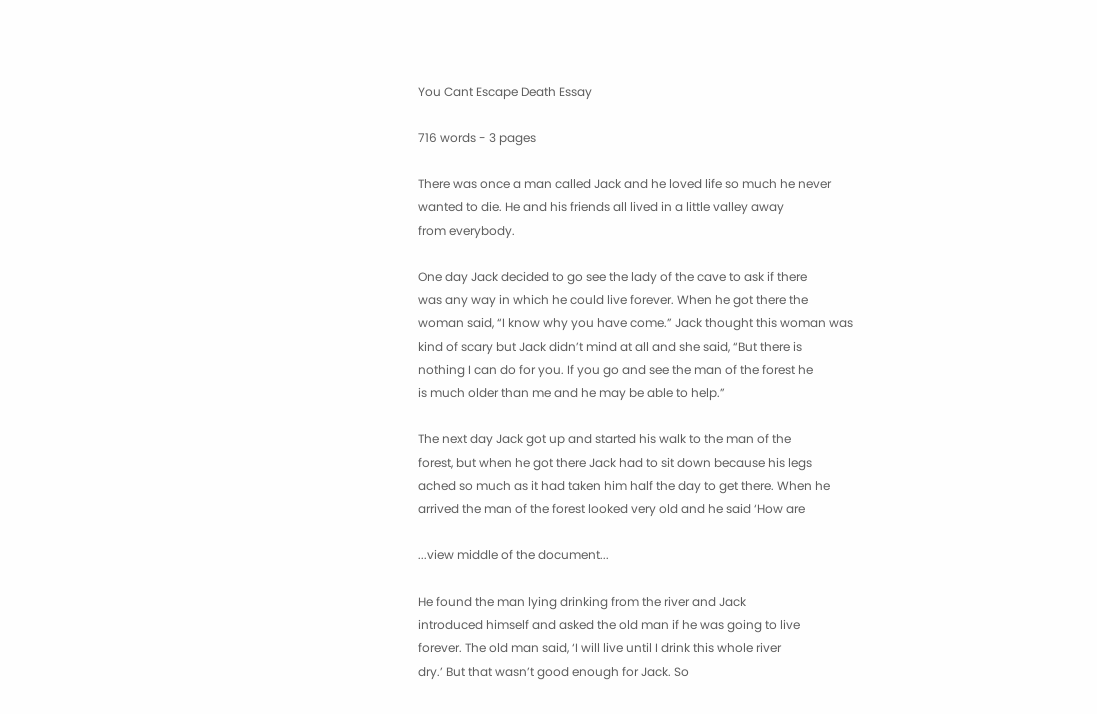You Cant Escape Death Essay

716 words - 3 pages

There was once a man called Jack and he loved life so much he never
wanted to die. He and his friends all lived in a little valley away
from everybody.

One day Jack decided to go see the lady of the cave to ask if there
was any way in which he could live forever. When he got there the
woman said, “I know why you have come.” Jack thought this woman was
kind of scary but Jack didn’t mind at all and she said, “But there is
nothing I can do for you. If you go and see the man of the forest he
is much older than me and he may be able to help.”

The next day Jack got up and started his walk to the man of the
forest, but when he got there Jack had to sit down because his legs
ached so much as it had taken him half the day to get there. When he
arrived the man of the forest looked very old and he said ‘How are

...view middle of the document...

He found the man lying drinking from the river and Jack
introduced himself and asked the old man if he was going to live
forever. The old man said, ‘I will live until I drink this whole river
dry.’ But that wasn’t good enough for Jack. So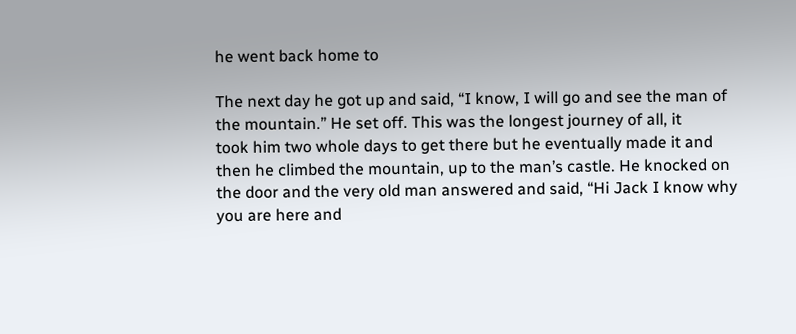he went back home to

The next day he got up and said, “I know, I will go and see the man of
the mountain.” He set off. This was the longest journey of all, it
took him two whole days to get there but he eventually made it and
then he climbed the mountain, up to the man’s castle. He knocked on
the door and the very old man answered and said, “Hi Jack I know why
you are here and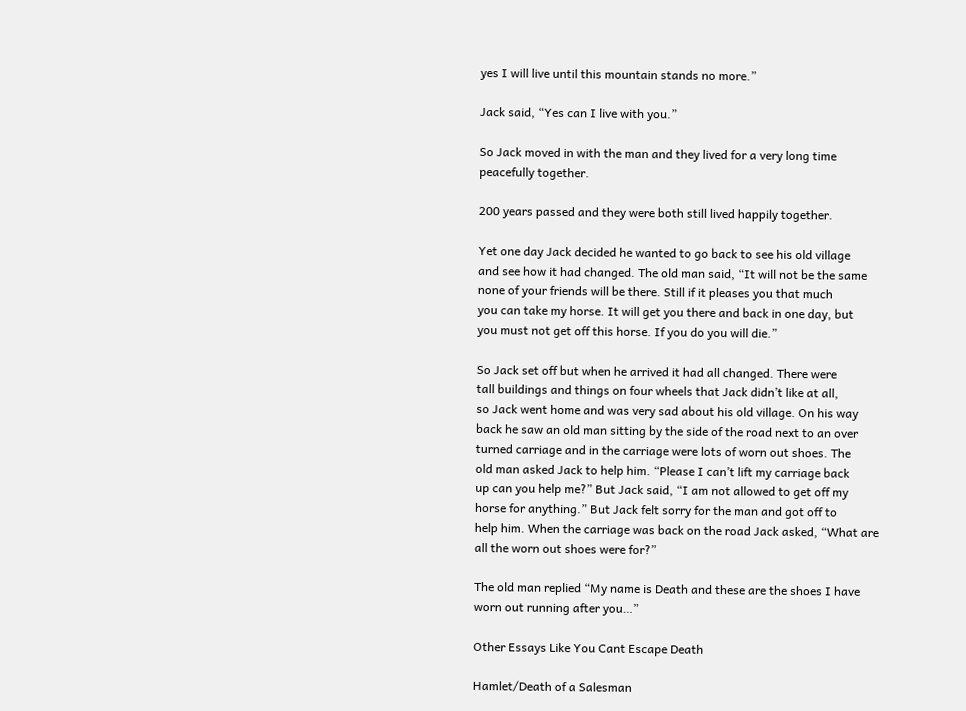yes I will live until this mountain stands no more.”

Jack said, “Yes can I live with you.”

So Jack moved in with the man and they lived for a very long time
peacefully together.

200 years passed and they were both still lived happily together.

Yet one day Jack decided he wanted to go back to see his old village
and see how it had changed. The old man said, “It will not be the same
none of your friends will be there. Still if it pleases you that much
you can take my horse. It will get you there and back in one day, but
you must not get off this horse. If you do you will die.”

So Jack set off but when he arrived it had all changed. There were
tall buildings and things on four wheels that Jack didn’t like at all,
so Jack went home and was very sad about his old village. On his way
back he saw an old man sitting by the side of the road next to an over
turned carriage and in the carriage were lots of worn out shoes. The
old man asked Jack to help him. “Please I can’t lift my carriage back
up can you help me?” But Jack said, “I am not allowed to get off my
horse for anything.” But Jack felt sorry for the man and got off to
help him. When the carriage was back on the road Jack asked, “What are
all the worn out shoes were for?”

The old man replied “My name is Death and these are the shoes I have
worn out running after you…”

Other Essays Like You Cant Escape Death

Hamlet/Death of a Salesman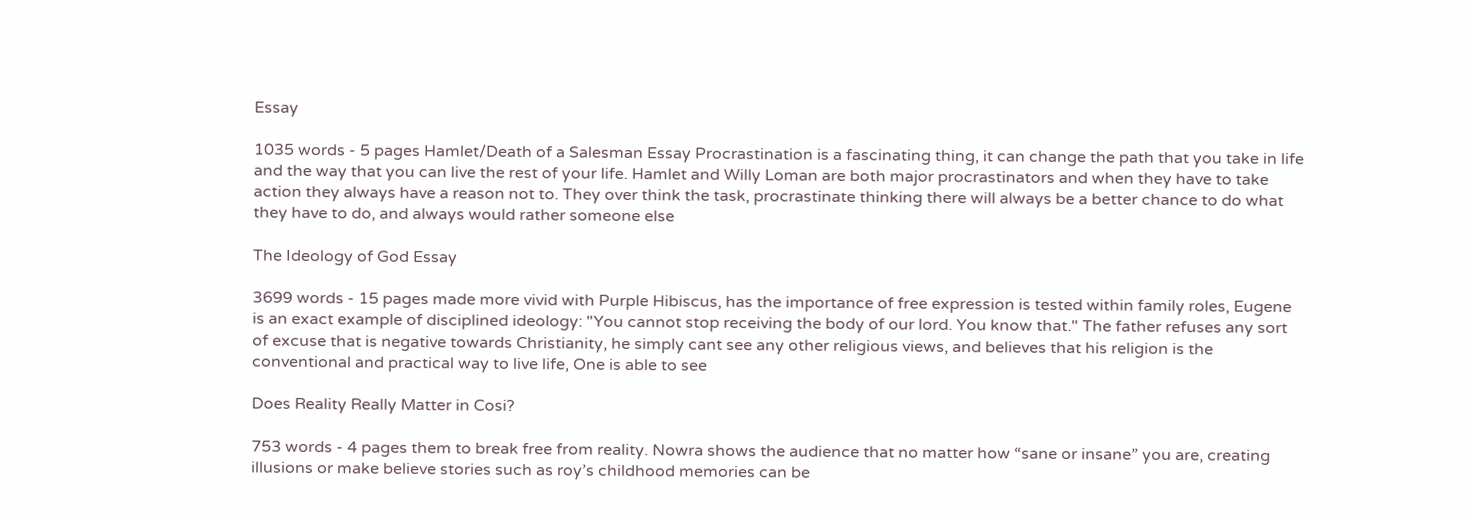Essay

1035 words - 5 pages Hamlet/Death of a Salesman Essay Procrastination is a fascinating thing, it can change the path that you take in life and the way that you can live the rest of your life. Hamlet and Willy Loman are both major procrastinators and when they have to take action they always have a reason not to. They over think the task, procrastinate thinking there will always be a better chance to do what they have to do, and always would rather someone else

The Ideology of God Essay

3699 words - 15 pages made more vivid with Purple Hibiscus, has the importance of free expression is tested within family roles, Eugene is an exact example of disciplined ideology: "You cannot stop receiving the body of our lord. You know that." The father refuses any sort of excuse that is negative towards Christianity, he simply cant see any other religious views, and believes that his religion is the conventional and practical way to live life, One is able to see

Does Reality Really Matter in Cosi?

753 words - 4 pages them to break free from reality. Nowra shows the audience that no matter how “sane or insane” you are, creating illusions or make believe stories such as roy’s childhood memories can be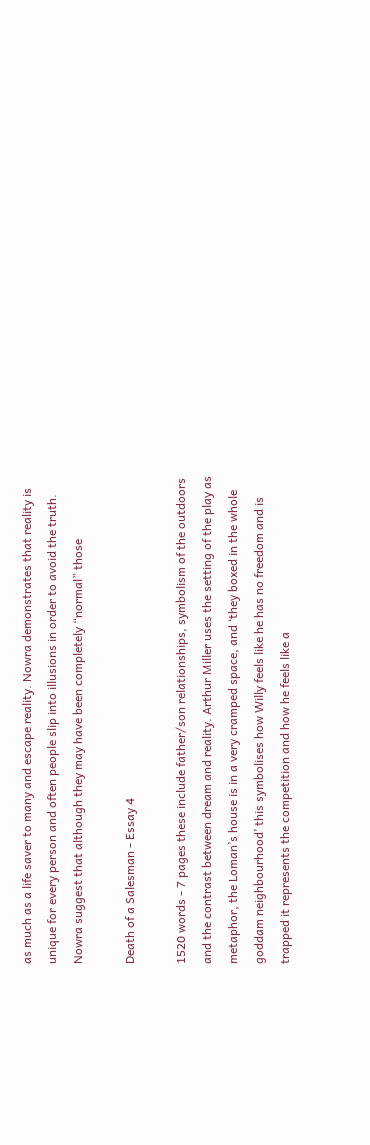as much as a life saver to many and escape reality. Nowra demonstrates that reality is unique for every person and often people slip into illusions in order to avoid the truth. Nowra suggest that although they may have been completely “normal” those

Death of a Salesman - Essay 4

1520 words - 7 pages these include father/son relationships, symbolism of the outdoors and the contrast between dream and reality. Arthur Miller uses the setting of the play as metaphor, the Loman’s house is in a very cramped space, and ‘they boxed in the whole goddam neighbourhood’ this symbolises how Willy feels like he has no freedom and is trapped it represents the competition and how he feels like a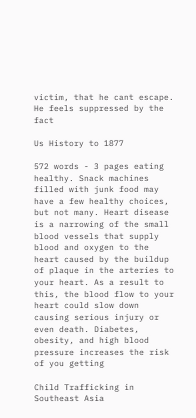victim, that he cant escape. He feels suppressed by the fact

Us History to 1877

572 words - 3 pages eating healthy. Snack machines filled with junk food may have a few healthy choices, but not many. Heart disease is a narrowing of the small blood vessels that supply blood and oxygen to the heart caused by the buildup of plaque in the arteries to your heart. As a result to this, the blood flow to your heart could slow down causing serious injury or even death. Diabetes, obesity, and high blood pressure increases the risk of you getting

Child Trafficking in Southeast Asia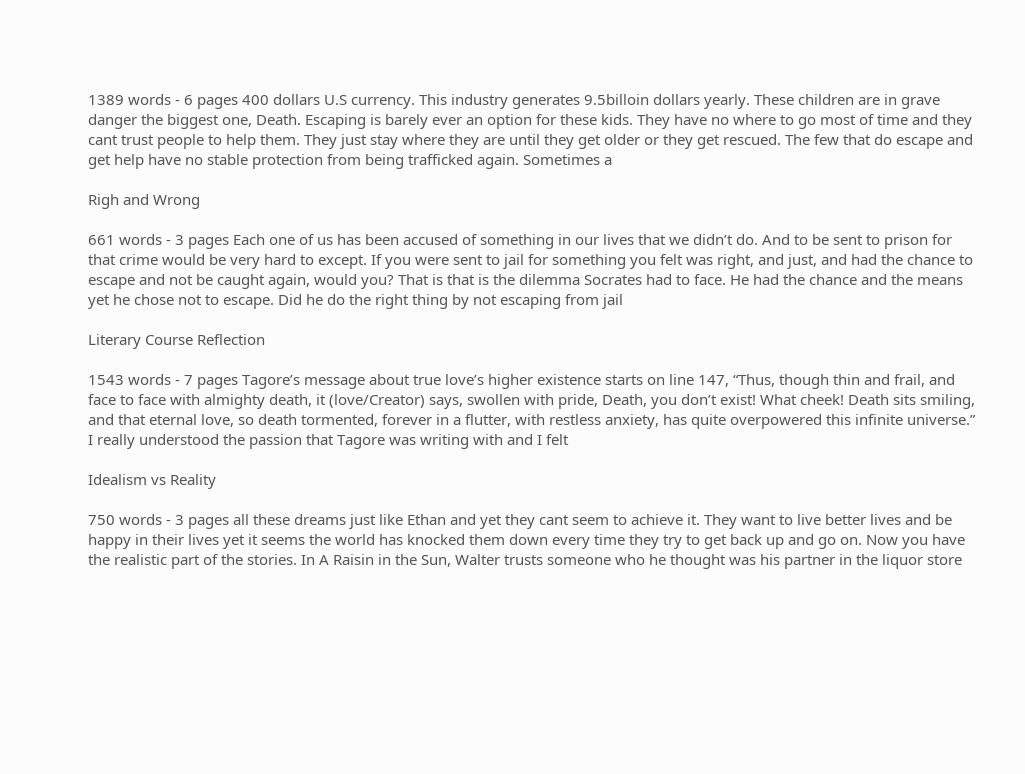1389 words - 6 pages 400 dollars U.S currency. This industry generates 9.5billoin dollars yearly. These children are in grave danger the biggest one, Death. Escaping is barely ever an option for these kids. They have no where to go most of time and they cant trust people to help them. They just stay where they are until they get older or they get rescued. The few that do escape and get help have no stable protection from being trafficked again. Sometimes a

Righ and Wrong

661 words - 3 pages Each one of us has been accused of something in our lives that we didn’t do. And to be sent to prison for that crime would be very hard to except. If you were sent to jail for something you felt was right, and just, and had the chance to escape and not be caught again, would you? That is that is the dilemma Socrates had to face. He had the chance and the means yet he chose not to escape. Did he do the right thing by not escaping from jail

Literary Course Reflection

1543 words - 7 pages Tagore’s message about true love’s higher existence starts on line 147, “Thus, though thin and frail, and face to face with almighty death, it (love/Creator) says, swollen with pride, Death, you don’t exist! What cheek! Death sits smiling, and that eternal love, so death tormented, forever in a flutter, with restless anxiety, has quite overpowered this infinite universe.” I really understood the passion that Tagore was writing with and I felt

Idealism vs Reality

750 words - 3 pages all these dreams just like Ethan and yet they cant seem to achieve it. They want to live better lives and be happy in their lives yet it seems the world has knocked them down every time they try to get back up and go on. Now you have the realistic part of the stories. In A Raisin in the Sun, Walter trusts someone who he thought was his partner in the liquor store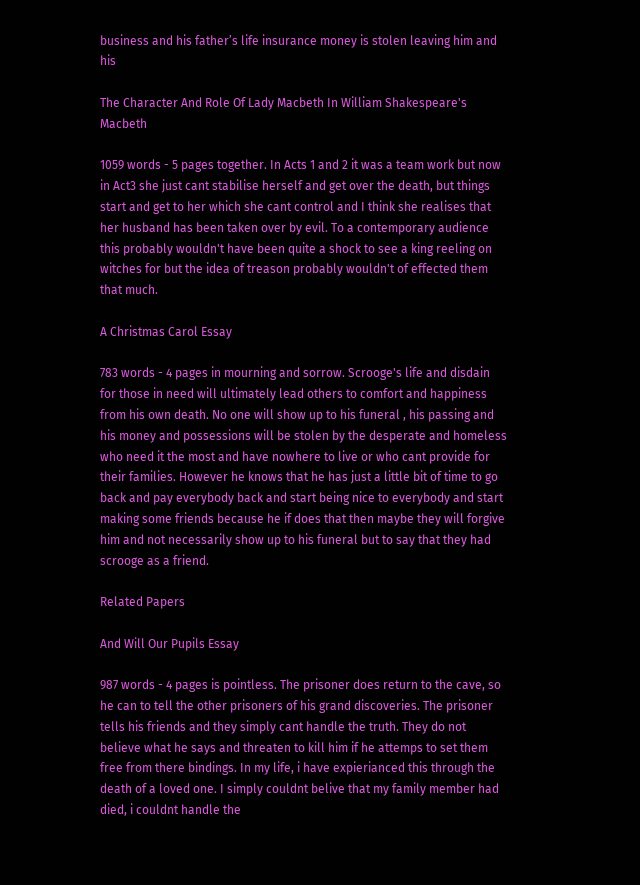business and his father’s life insurance money is stolen leaving him and his

The Character And Role Of Lady Macbeth In William Shakespeare's Macbeth

1059 words - 5 pages together. In Acts 1 and 2 it was a team work but now in Act3 she just cant stabilise herself and get over the death, but things start and get to her which she cant control and I think she realises that her husband has been taken over by evil. To a contemporary audience this probably wouldn't have been quite a shock to see a king reeling on witches for but the idea of treason probably wouldn't of effected them that much.

A Christmas Carol Essay

783 words - 4 pages in mourning and sorrow. Scrooge's life and disdain for those in need will ultimately lead others to comfort and happiness from his own death. No one will show up to his funeral , his passing and his money and possessions will be stolen by the desperate and homeless who need it the most and have nowhere to live or who cant provide for their families. However he knows that he has just a little bit of time to go back and pay everybody back and start being nice to everybody and start making some friends because he if does that then maybe they will forgive him and not necessarily show up to his funeral but to say that they had scrooge as a friend.

Related Papers

And Will Our Pupils Essay

987 words - 4 pages is pointless. The prisoner does return to the cave, so he can to tell the other prisoners of his grand discoveries. The prisoner tells his friends and they simply cant handle the truth. They do not believe what he says and threaten to kill him if he attemps to set them free from there bindings. In my life, i have expierianced this through the death of a loved one. I simply couldnt belive that my family member had died, i couldnt handle the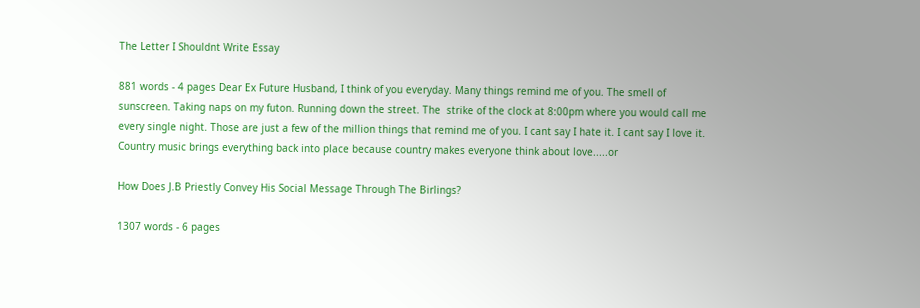The Letter I Shouldnt Write Essay

881 words - 4 pages Dear Ex Future Husband, I think of you everyday. Many things remind me of you. The smell of sunscreen. Taking naps on my futon. Running down the street. The  strike of the clock at 8:00pm where you would call me every single night. Those are just a few of the million things that remind me of you. I cant say I hate it. I cant say I love it. Country music brings everything back into place because country makes everyone think about love.....or

How Does J.B Priestly Convey His Social Message Through The Birlings?

1307 words - 6 pages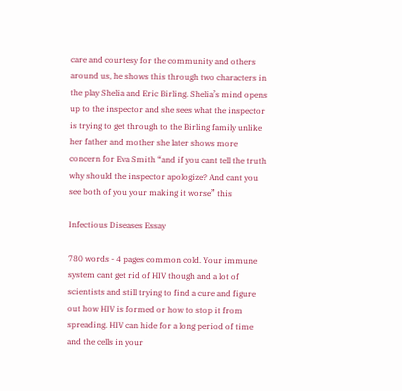care and courtesy for the community and others around us, he shows this through two characters in the play Shelia and Eric Birling. Shelia’s mind opens up to the inspector and she sees what the inspector is trying to get through to the Birling family unlike her father and mother she later shows more concern for Eva Smith “and if you cant tell the truth why should the inspector apologize? And cant you see both of you your making it worse” this

Infectious Diseases Essay

780 words - 4 pages common cold. Your immune system cant get rid of HIV though and a lot of scientists and still trying to find a cure and figure out how HIV is formed or how to stop it from spreading. HIV can hide for a long period of time and the cells in your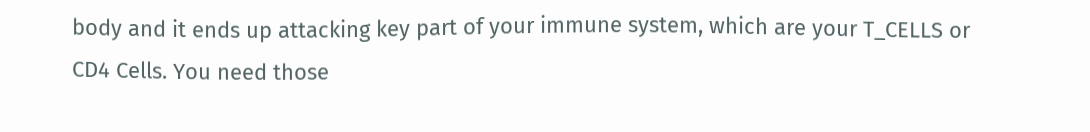body and it ends up attacking key part of your immune system, which are your T_CELLS or CD4 Cells. You need those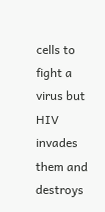cells to fight a virus but HIV invades them and destroys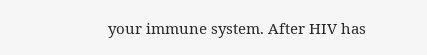your immune system. After HIV has